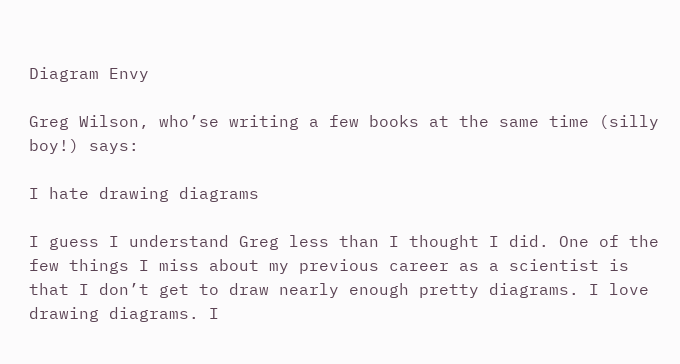Diagram Envy

Greg Wilson, who’se writing a few books at the same time (silly boy!) says:

I hate drawing diagrams

I guess I understand Greg less than I thought I did. One of the few things I miss about my previous career as a scientist is that I don’t get to draw nearly enough pretty diagrams. I love drawing diagrams. I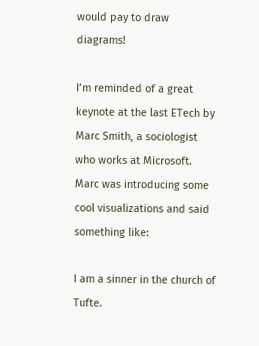would pay to draw diagrams!

I’m reminded of a great keynote at the last ETech by Marc Smith, a sociologist who works at Microsoft. Marc was introducing some cool visualizations and said something like:

I am a sinner in the church of Tufte.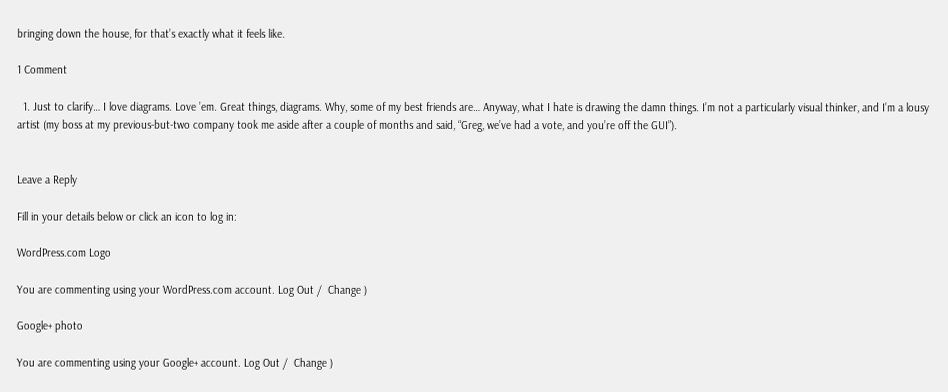bringing down the house, for that’s exactly what it feels like.

1 Comment

  1. Just to clarify… I love diagrams. Love ’em. Great things, diagrams. Why, some of my best friends are… Anyway, what I hate is drawing the damn things. I’m not a particularly visual thinker, and I’m a lousy artist (my boss at my previous-but-two company took me aside after a couple of months and said, “Greg, we’ve had a vote, and you’re off the GUI”).


Leave a Reply

Fill in your details below or click an icon to log in:

WordPress.com Logo

You are commenting using your WordPress.com account. Log Out /  Change )

Google+ photo

You are commenting using your Google+ account. Log Out /  Change )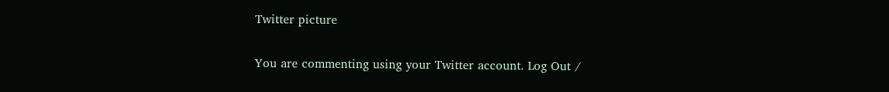Twitter picture

You are commenting using your Twitter account. Log Out /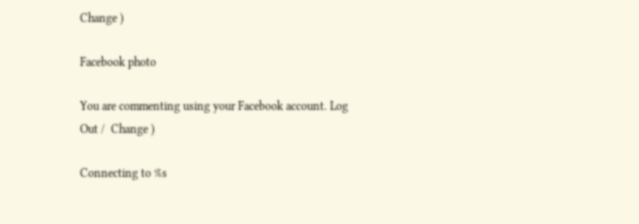Change )

Facebook photo

You are commenting using your Facebook account. Log Out /  Change )

Connecting to %s